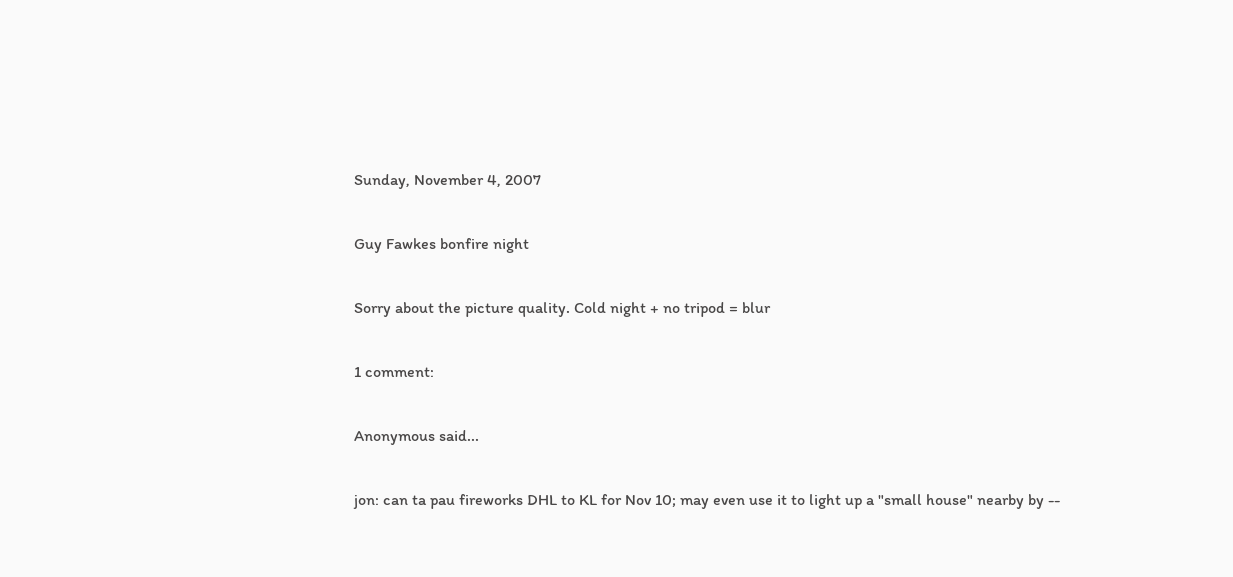Sunday, November 4, 2007

Guy Fawkes bonfire night

Sorry about the picture quality. Cold night + no tripod = blur

1 comment:

Anonymous said...

jon: can ta pau fireworks DHL to KL for Nov 10; may even use it to light up a "small house" nearby by --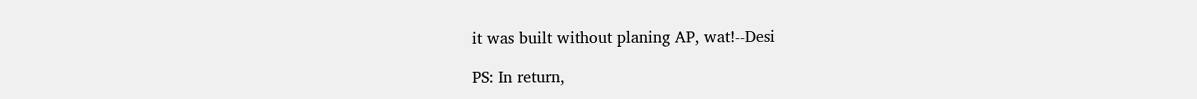it was built without planing AP, wat!--Desi

PS: In return,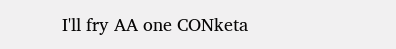I'll fry AA one CONketa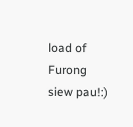load of Furong siew pau!:)